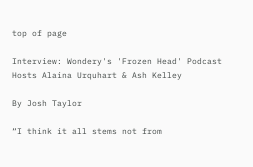top of page

Interview: Wondery's 'Frozen Head' Podcast Hosts Alaina Urquhart & Ash Kelley

By Josh Taylor

“I think it all stems not from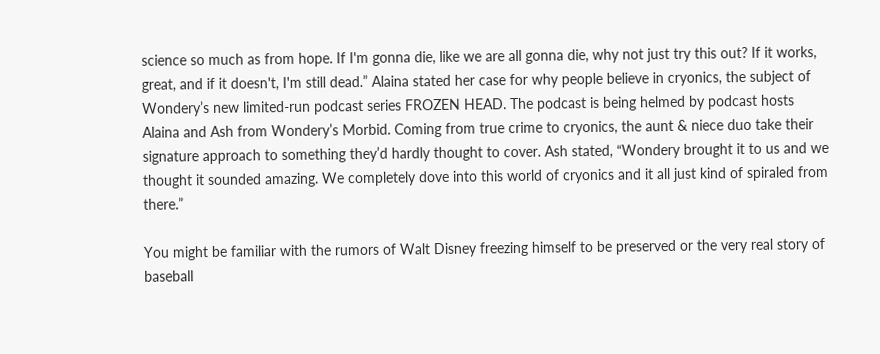science so much as from hope. If I'm gonna die, like we are all gonna die, why not just try this out? If it works, great, and if it doesn't, I'm still dead.” Alaina stated her case for why people believe in cryonics, the subject of Wondery’s new limited-run podcast series FROZEN HEAD. The podcast is being helmed by podcast hosts Alaina and Ash from Wondery’s Morbid. Coming from true crime to cryonics, the aunt & niece duo take their signature approach to something they’d hardly thought to cover. Ash stated, “Wondery brought it to us and we thought it sounded amazing. We completely dove into this world of cryonics and it all just kind of spiraled from there.”

You might be familiar with the rumors of Walt Disney freezing himself to be preserved or the very real story of baseball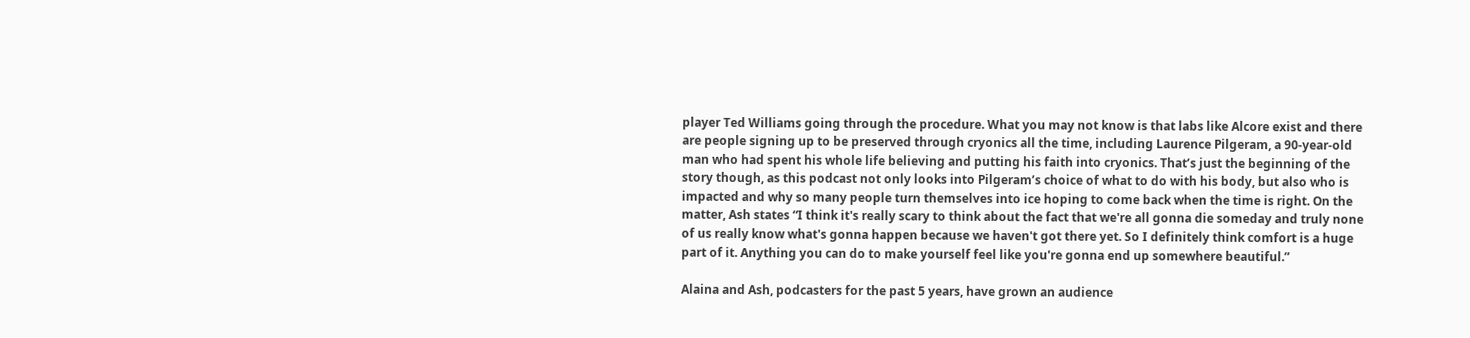player Ted Williams going through the procedure. What you may not know is that labs like Alcore exist and there are people signing up to be preserved through cryonics all the time, including Laurence Pilgeram, a 90-year-old man who had spent his whole life believing and putting his faith into cryonics. That’s just the beginning of the story though, as this podcast not only looks into Pilgeram’s choice of what to do with his body, but also who is impacted and why so many people turn themselves into ice hoping to come back when the time is right. On the matter, Ash states “I think it's really scary to think about the fact that we're all gonna die someday and truly none of us really know what's gonna happen because we haven't got there yet. So I definitely think comfort is a huge part of it. Anything you can do to make yourself feel like you're gonna end up somewhere beautiful.”

Alaina and Ash, podcasters for the past 5 years, have grown an audience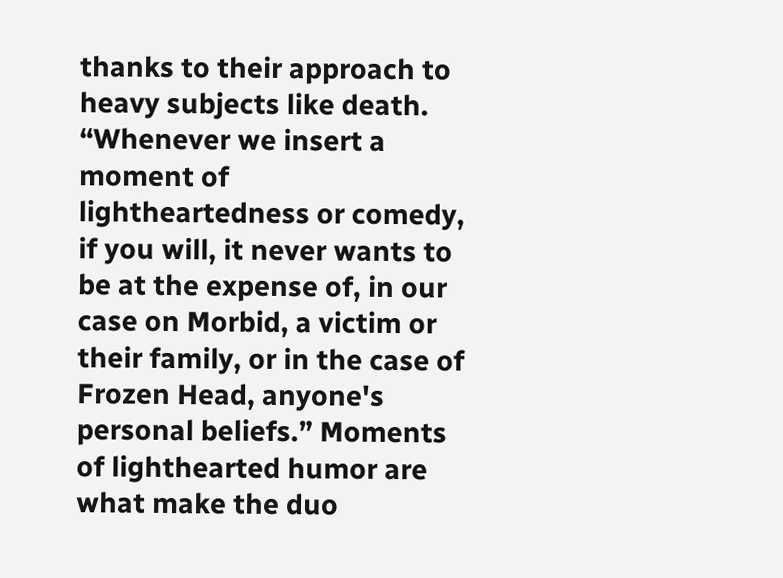thanks to their approach to heavy subjects like death. “Whenever we insert a moment of lightheartedness or comedy, if you will, it never wants to be at the expense of, in our case on Morbid, a victim or their family, or in the case of Frozen Head, anyone's personal beliefs.” Moments of lighthearted humor are what make the duo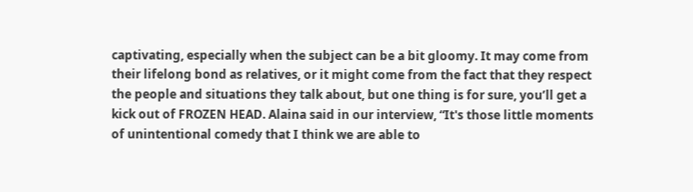captivating, especially when the subject can be a bit gloomy. It may come from their lifelong bond as relatives, or it might come from the fact that they respect the people and situations they talk about, but one thing is for sure, you’ll get a kick out of FROZEN HEAD. Alaina said in our interview, “It's those little moments of unintentional comedy that I think we are able to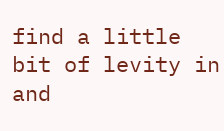find a little bit of levity in and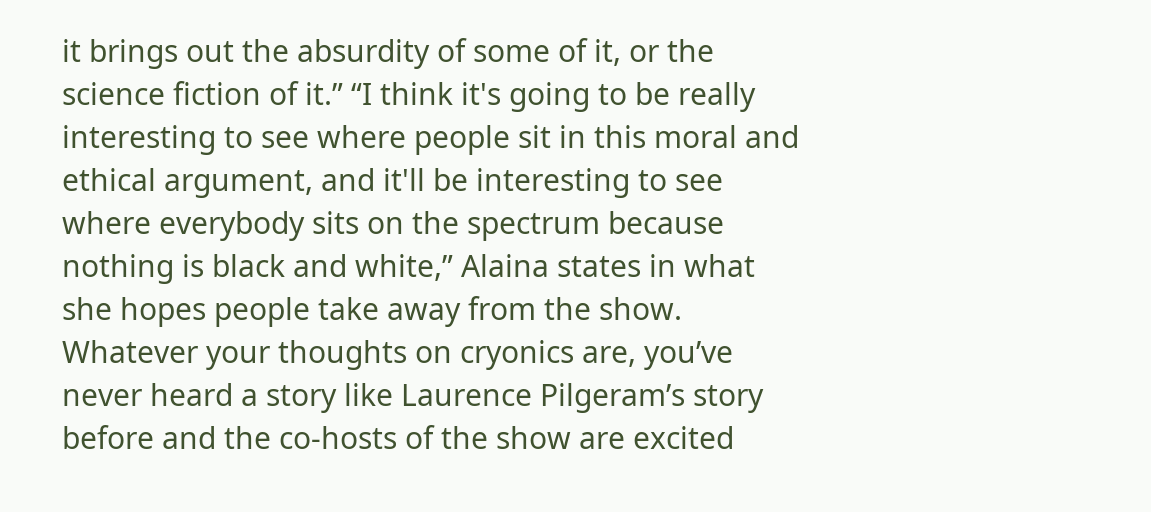it brings out the absurdity of some of it, or the science fiction of it.” “I think it's going to be really interesting to see where people sit in this moral and ethical argument, and it'll be interesting to see where everybody sits on the spectrum because nothing is black and white,” Alaina states in what she hopes people take away from the show. Whatever your thoughts on cryonics are, you’ve never heard a story like Laurence Pilgeram’s story before and the co-hosts of the show are excited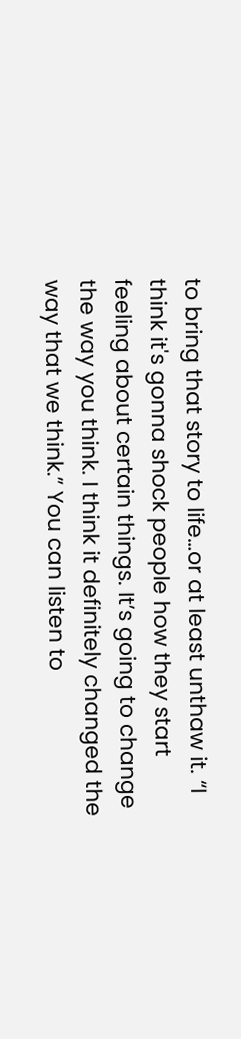to bring that story to life…or at least unthaw it. “I think it's gonna shock people how they start feeling about certain things. It’s going to change the way you think. I think it definitely changed the way that we think.” You can listen to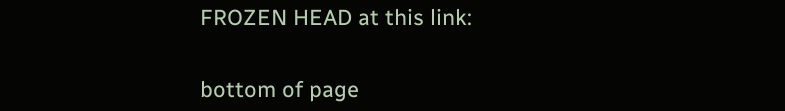FROZEN HEAD at this link:


bottom of page